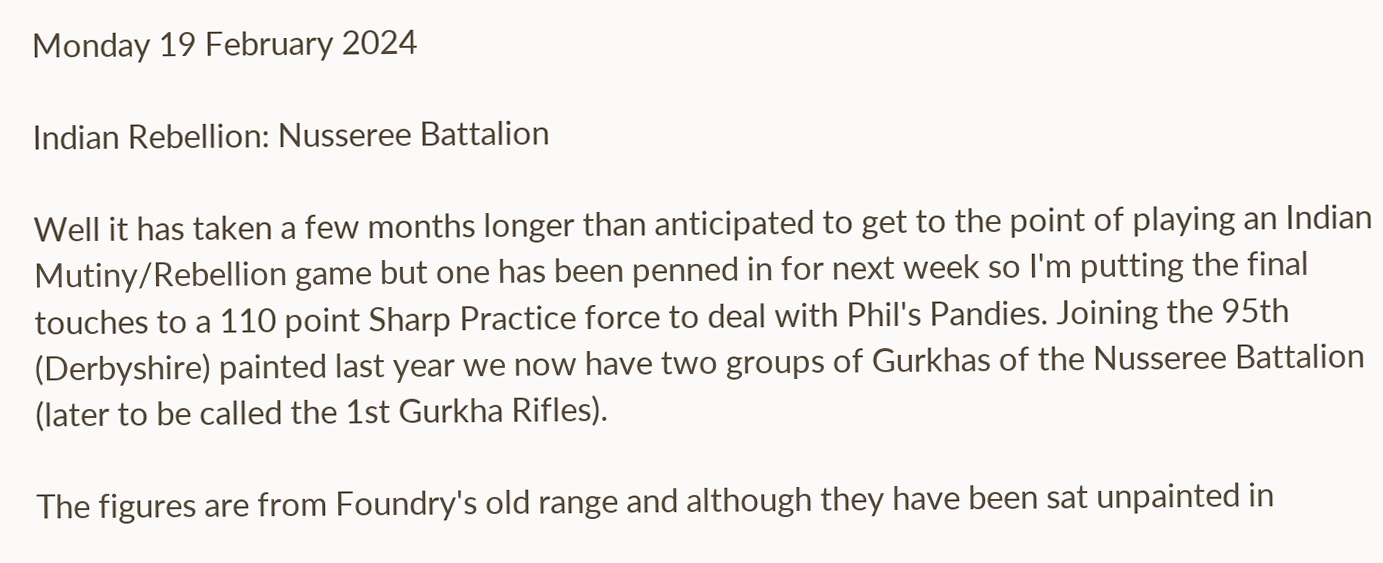Monday 19 February 2024

Indian Rebellion: Nusseree Battalion

Well it has taken a few months longer than anticipated to get to the point of playing an Indian Mutiny/Rebellion game but one has been penned in for next week so I'm putting the final touches to a 110 point Sharp Practice force to deal with Phil's Pandies. Joining the 95th (Derbyshire) painted last year we now have two groups of Gurkhas of the Nusseree Battalion (later to be called the 1st Gurkha Rifles).

The figures are from Foundry's old range and although they have been sat unpainted in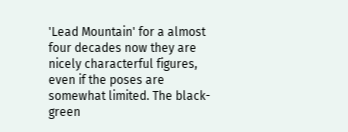'Lead Mountain' for a almost four decades now they are nicely characterful figures, even if the poses are somewhat limited. The black-green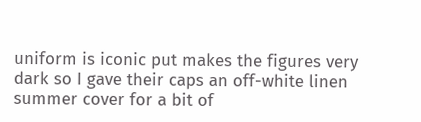uniform is iconic put makes the figures very dark so I gave their caps an off-white linen summer cover for a bit of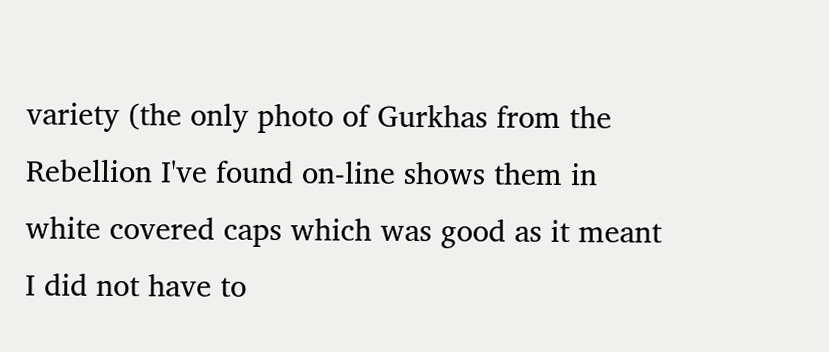variety (the only photo of Gurkhas from the Rebellion I've found on-line shows them in white covered caps which was good as it meant I did not have to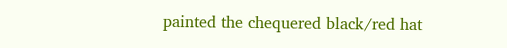painted the chequered black/red hat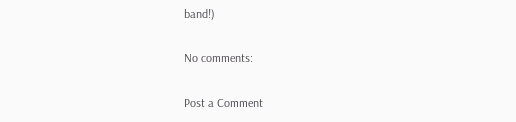band!)

No comments:

Post a Comment